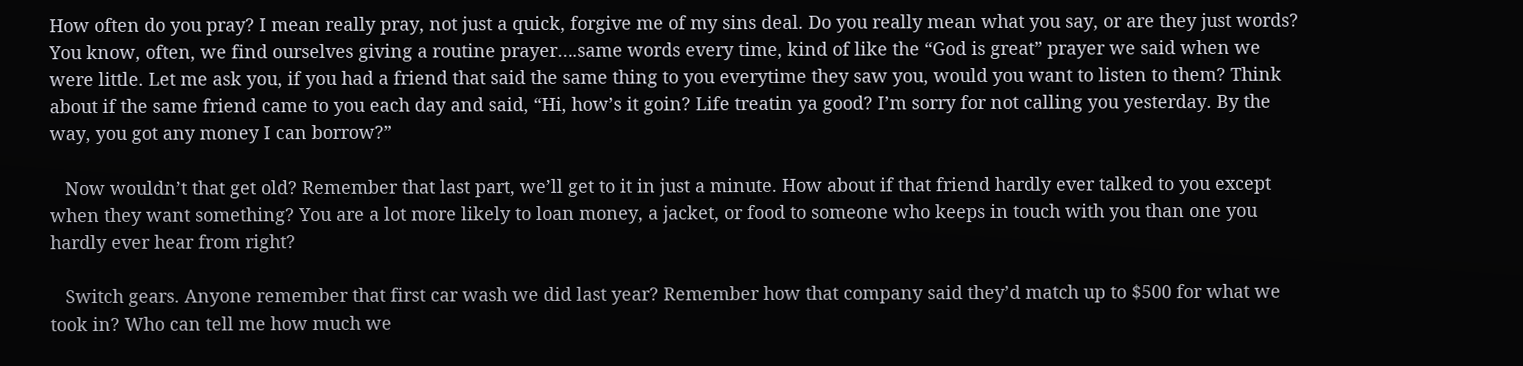How often do you pray? I mean really pray, not just a quick, forgive me of my sins deal. Do you really mean what you say, or are they just words? You know, often, we find ourselves giving a routine prayer….same words every time, kind of like the “God is great” prayer we said when we were little. Let me ask you, if you had a friend that said the same thing to you everytime they saw you, would you want to listen to them? Think about if the same friend came to you each day and said, “Hi, how’s it goin? Life treatin ya good? I’m sorry for not calling you yesterday. By the way, you got any money I can borrow?”

   Now wouldn’t that get old? Remember that last part, we’ll get to it in just a minute. How about if that friend hardly ever talked to you except when they want something? You are a lot more likely to loan money, a jacket, or food to someone who keeps in touch with you than one you hardly ever hear from right?

   Switch gears. Anyone remember that first car wash we did last year? Remember how that company said they’d match up to $500 for what we took in? Who can tell me how much we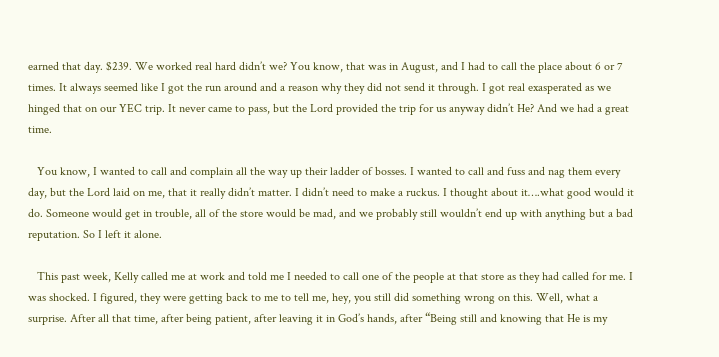earned that day. $239. We worked real hard didn’t we? You know, that was in August, and I had to call the place about 6 or 7 times. It always seemed like I got the run around and a reason why they did not send it through. I got real exasperated as we hinged that on our YEC trip. It never came to pass, but the Lord provided the trip for us anyway didn’t He? And we had a great time.

   You know, I wanted to call and complain all the way up their ladder of bosses. I wanted to call and fuss and nag them every day, but the Lord laid on me, that it really didn’t matter. I didn’t need to make a ruckus. I thought about it….what good would it do. Someone would get in trouble, all of the store would be mad, and we probably still wouldn’t end up with anything but a bad reputation. So I left it alone.

   This past week, Kelly called me at work and told me I needed to call one of the people at that store as they had called for me. I was shocked. I figured, they were getting back to me to tell me, hey, you still did something wrong on this. Well, what a surprise. After all that time, after being patient, after leaving it in God’s hands, after “Being still and knowing that He is my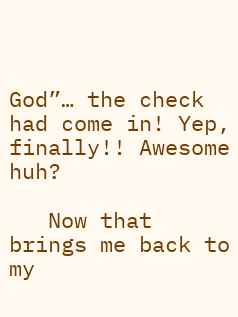God”… the check had come in! Yep, finally!! Awesome huh?

   Now that brings me back to my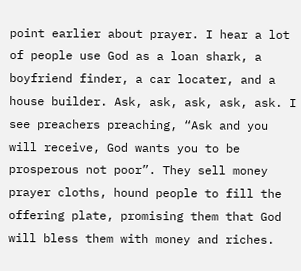point earlier about prayer. I hear a lot of people use God as a loan shark, a boyfriend finder, a car locater, and a house builder. Ask, ask, ask, ask, ask. I see preachers preaching, “Ask and you will receive, God wants you to be prosperous not poor”. They sell money prayer cloths, hound people to fill the offering plate, promising them that God will bless them with money and riches.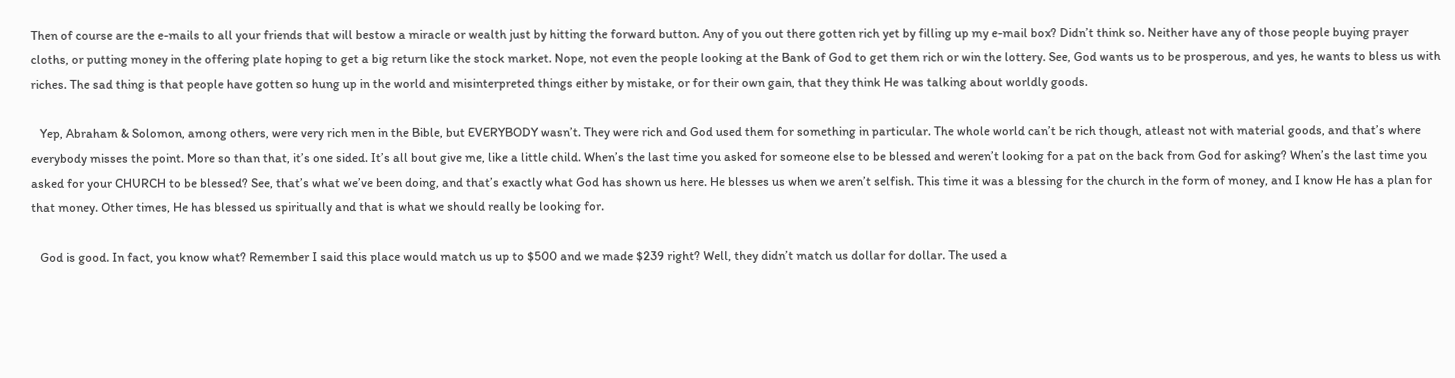Then of course are the e-mails to all your friends that will bestow a miracle or wealth just by hitting the forward button. Any of you out there gotten rich yet by filling up my e-mail box? Didn’t think so. Neither have any of those people buying prayer cloths, or putting money in the offering plate hoping to get a big return like the stock market. Nope, not even the people looking at the Bank of God to get them rich or win the lottery. See, God wants us to be prosperous, and yes, he wants to bless us with riches. The sad thing is that people have gotten so hung up in the world and misinterpreted things either by mistake, or for their own gain, that they think He was talking about worldly goods.

   Yep, Abraham & Solomon, among others, were very rich men in the Bible, but EVERYBODY wasn’t. They were rich and God used them for something in particular. The whole world can’t be rich though, atleast not with material goods, and that’s where everybody misses the point. More so than that, it’s one sided. It’s all bout give me, like a little child. When’s the last time you asked for someone else to be blessed and weren’t looking for a pat on the back from God for asking? When’s the last time you asked for your CHURCH to be blessed? See, that’s what we’ve been doing, and that’s exactly what God has shown us here. He blesses us when we aren’t selfish. This time it was a blessing for the church in the form of money, and I know He has a plan for that money. Other times, He has blessed us spiritually and that is what we should really be looking for.

   God is good. In fact, you know what? Remember I said this place would match us up to $500 and we made $239 right? Well, they didn’t match us dollar for dollar. The used a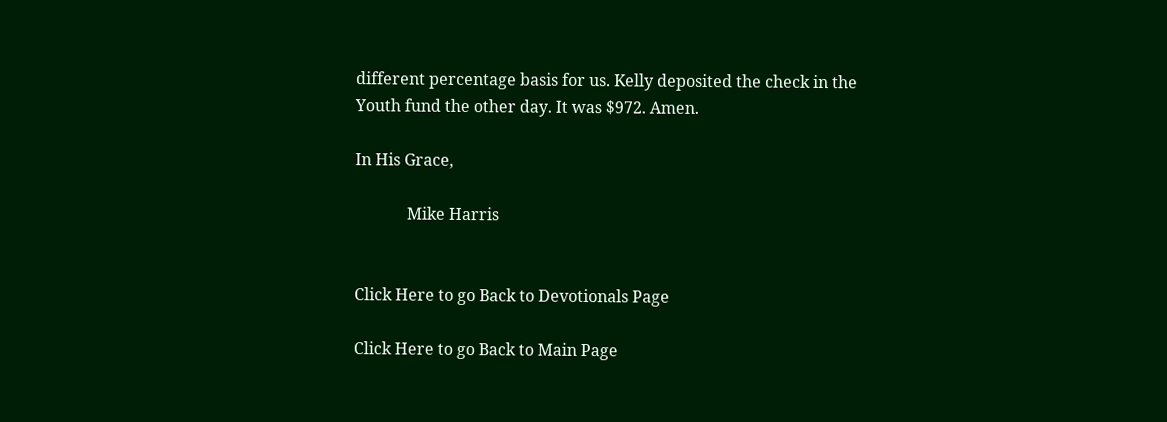different percentage basis for us. Kelly deposited the check in the Youth fund the other day. It was $972. Amen.

In His Grace,

             Mike Harris


Click Here to go Back to Devotionals Page

Click Here to go Back to Main Page